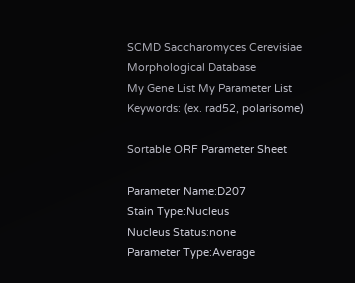SCMD Saccharomyces Cerevisiae Morphological Database
My Gene List My Parameter List
Keywords: (ex. rad52, polarisome)

Sortable ORF Parameter Sheet

Parameter Name:D207
Stain Type:Nucleus
Nucleus Status:none
Parameter Type:Average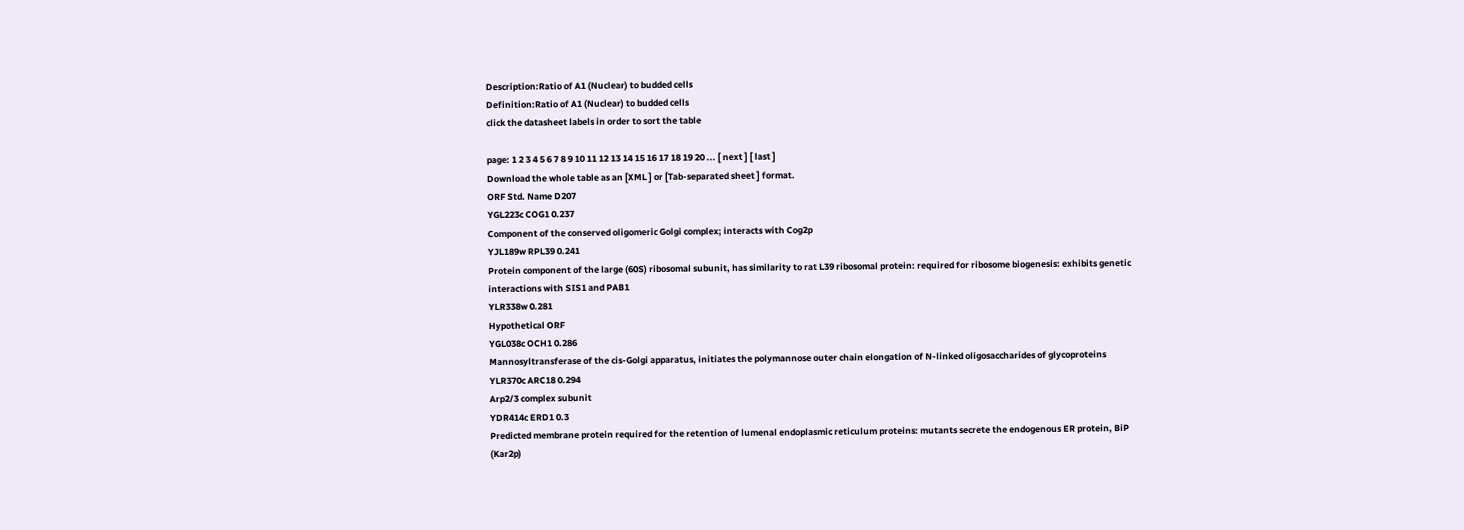Description:Ratio of A1 (Nuclear) to budded cells
Definition:Ratio of A1 (Nuclear) to budded cells
click the datasheet labels in order to sort the table

page: 1 2 3 4 5 6 7 8 9 10 11 12 13 14 15 16 17 18 19 20 ... [ next ] [ last ]
Download the whole table as an [XML ] or [Tab-separated sheet ] format.
ORF Std. Name D207
YGL223c COG1 0.237
Component of the conserved oligomeric Golgi complex; interacts with Cog2p
YJL189w RPL39 0.241
Protein component of the large (60S) ribosomal subunit, has similarity to rat L39 ribosomal protein: required for ribosome biogenesis: exhibits genetic interactions with SIS1 and PAB1
YLR338w 0.281
Hypothetical ORF
YGL038c OCH1 0.286
Mannosyltransferase of the cis-Golgi apparatus, initiates the polymannose outer chain elongation of N-linked oligosaccharides of glycoproteins
YLR370c ARC18 0.294
Arp2/3 complex subunit
YDR414c ERD1 0.3
Predicted membrane protein required for the retention of lumenal endoplasmic reticulum proteins: mutants secrete the endogenous ER protein, BiP (Kar2p)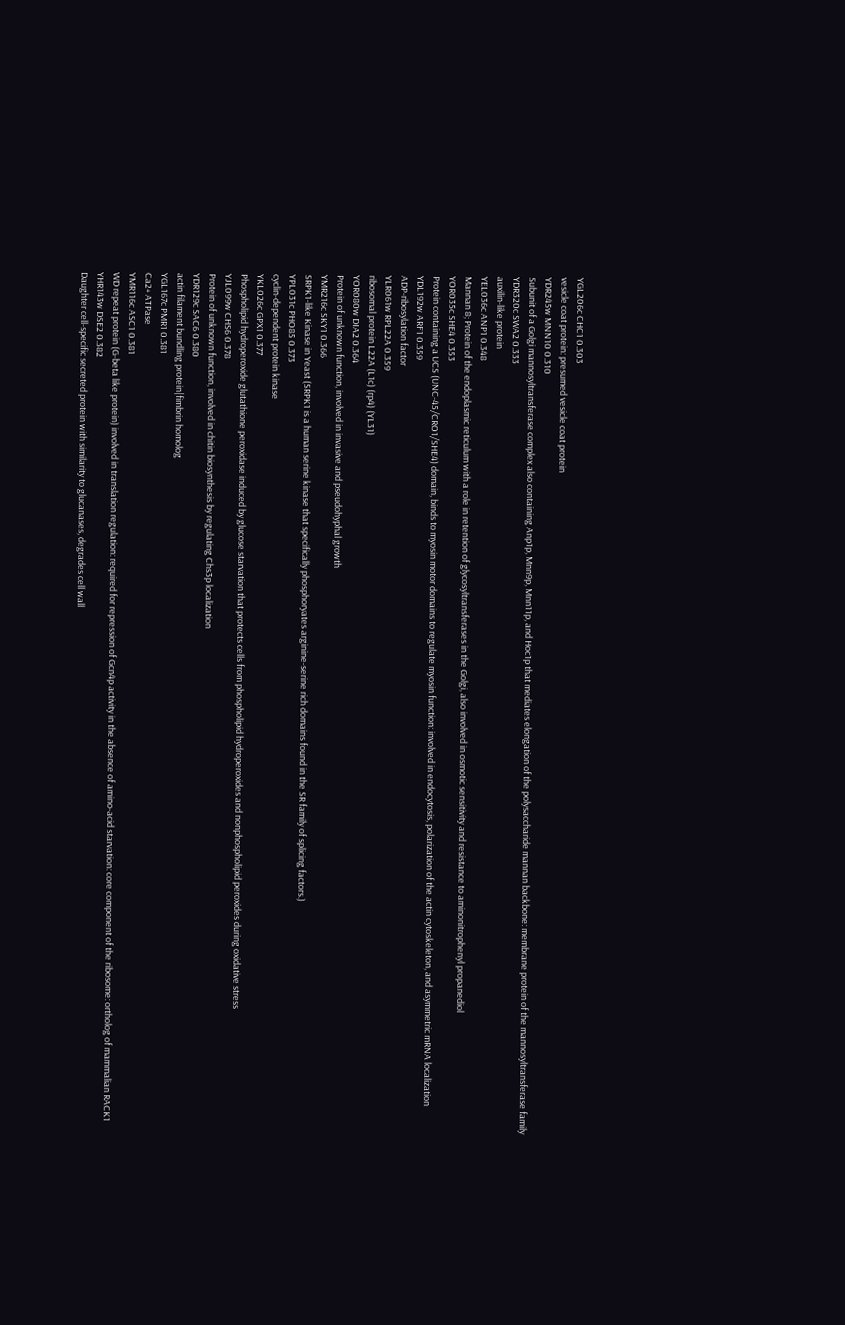YGL206c CHC1 0.303
vesicle coat protein: presumed vesicle coat protein
YDR245w MNN10 0.310
Subunit of a Golgi mannosyltransferase complex also containing Anp1p, Mnn9p, Mnn11p, and Hoc1p that mediates elongation of the polysaccharide mannan backbone: membrane protein of the mannosyltransferase family
YDR320c SWA2 0.333
auxilin-like protein
YEL036c ANP1 0.348
Mannan 8; Protein of the endoplasmic reticulum with a role in retention of glycosyltransferases in the Golgi, also involved in osmotic sensitivity and resistance to aminonitrophenyl propanediol
YOR035c SHE4 0.353
Protein containing a UCS (UNC-45/CRO1/SHE4) domain, binds to myosin motor domains to regulate myosin function: involved in endocytosis, polarization of the actin cytoskeleton, and asymmetric mRNA localization
YDL192w ARF1 0.359
ADP-ribosylation factor
YLR061w RPL22A 0.359
ribosomal protein L22A (L1c) (rp4) (YL31)
YOR080w DIA2 0.364
Protein of unknown function, involved in invasive and pseudohyphal growth
YMR216c SKY1 0.366
SRPK1-like Kinase in Yeast (SRPK1 is a human serine kinase that specifically phosphoryates arginine-serine rich domains found in the SR family of splicing factors.)
YPL031c PHO85 0.373
cyclin-dependent protein kinase
YKL026c GPX1 0.377
Phospholipid hydroperoxide glutathione peroxidase induced by glucose starvation that protects cells from phospholipid hydroperoxides and nonphospholipid peroxides during oxidative stress
YJL099w CHS6 0.378
Protein of unknown function, involved in chitin biosynthesis by regulating Chs3p localization
YDR129c SAC6 0.380
actin filament bundling protein|fimbrin homolog
YGL167c PMR1 0.381
Ca2+ ATPase
YMR116c ASC1 0.381
WD repeat protein (G-beta like protein) involved in translation regulation: required for repression of Gcn4p activity in the absence of amino-acid starvation: core component of the ribosome: ortholog of mammalian RACK1
YHR143w DSE2 0.382
Daughter cell-specific secreted protein with similarity to glucanases, degrades cell wall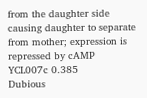from the daughter side causing daughter to separate from mother; expression is repressed by cAMP
YCL007c 0.385
Dubious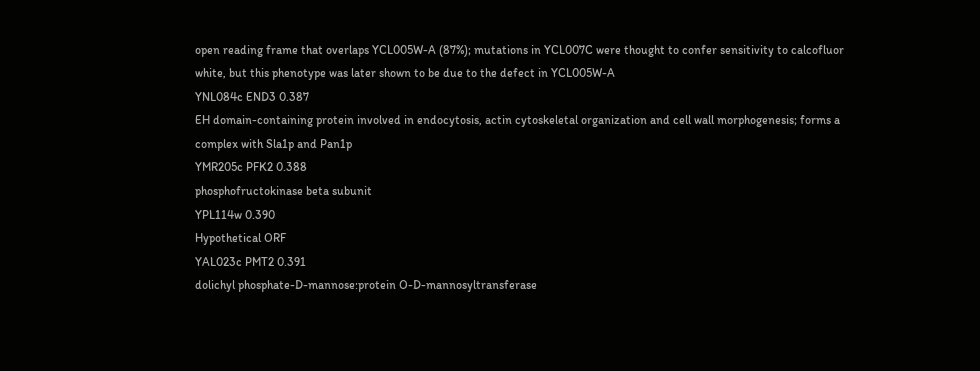open reading frame that overlaps YCL005W-A (87%); mutations in YCL007C were thought to confer sensitivity to calcofluor white, but this phenotype was later shown to be due to the defect in YCL005W-A
YNL084c END3 0.387
EH domain-containing protein involved in endocytosis, actin cytoskeletal organization and cell wall morphogenesis; forms a complex with Sla1p and Pan1p
YMR205c PFK2 0.388
phosphofructokinase beta subunit
YPL114w 0.390
Hypothetical ORF
YAL023c PMT2 0.391
dolichyl phosphate-D-mannose:protein O-D-mannosyltransferase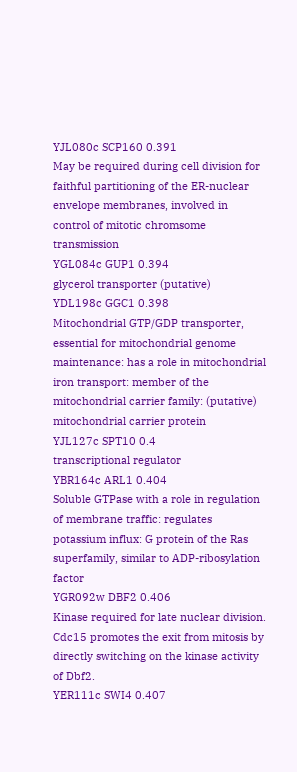YJL080c SCP160 0.391
May be required during cell division for faithful partitioning of the ER-nuclear envelope membranes, involved in control of mitotic chromsome transmission
YGL084c GUP1 0.394
glycerol transporter (putative)
YDL198c GGC1 0.398
Mitochondrial GTP/GDP transporter, essential for mitochondrial genome maintenance: has a role in mitochondrial iron transport: member of the mitochondrial carrier family: (putative) mitochondrial carrier protein
YJL127c SPT10 0.4
transcriptional regulator
YBR164c ARL1 0.404
Soluble GTPase with a role in regulation of membrane traffic: regulates potassium influx: G protein of the Ras superfamily, similar to ADP-ribosylation factor
YGR092w DBF2 0.406
Kinase required for late nuclear division. Cdc15 promotes the exit from mitosis by directly switching on the kinase activity of Dbf2.
YER111c SWI4 0.407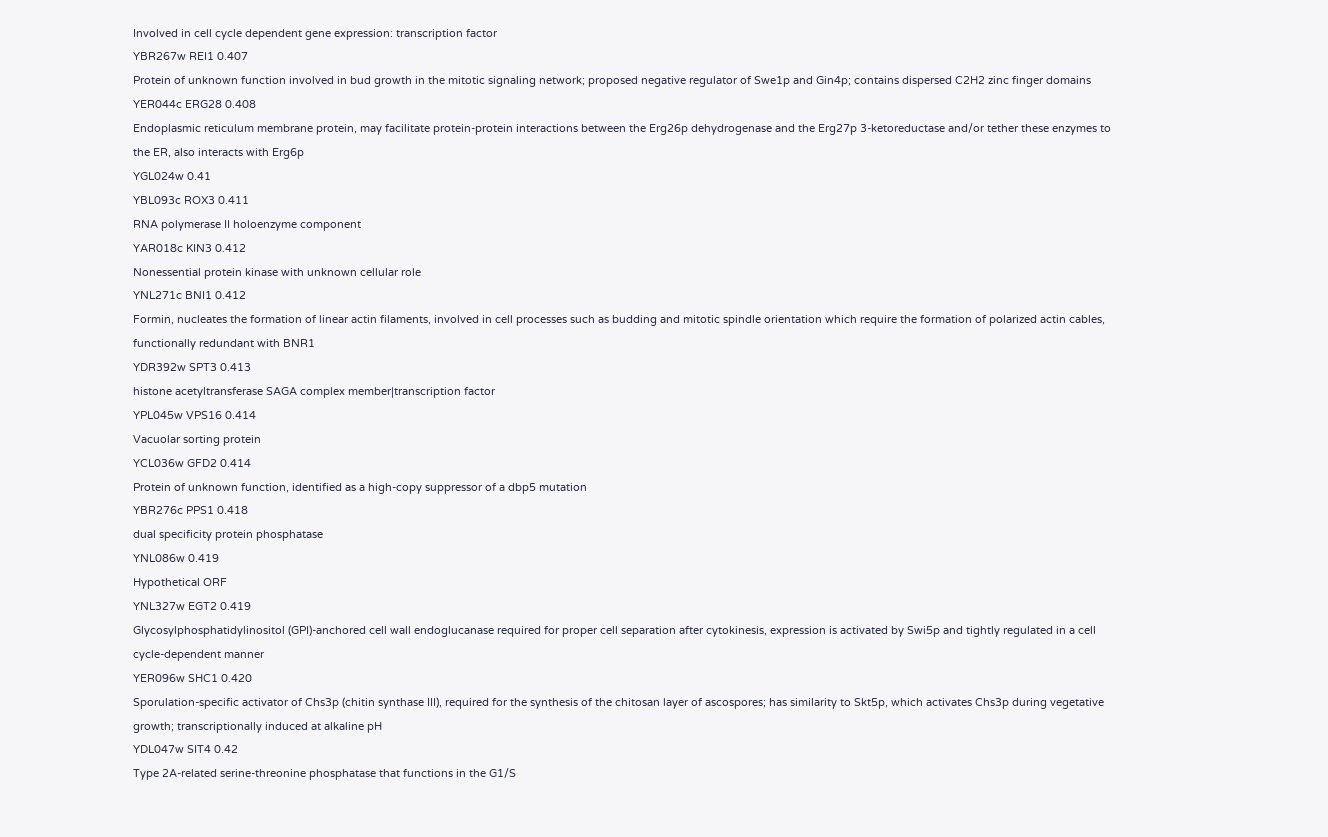Involved in cell cycle dependent gene expression: transcription factor
YBR267w REI1 0.407
Protein of unknown function involved in bud growth in the mitotic signaling network; proposed negative regulator of Swe1p and Gin4p; contains dispersed C2H2 zinc finger domains
YER044c ERG28 0.408
Endoplasmic reticulum membrane protein, may facilitate protein-protein interactions between the Erg26p dehydrogenase and the Erg27p 3-ketoreductase and/or tether these enzymes to the ER, also interacts with Erg6p
YGL024w 0.41
YBL093c ROX3 0.411
RNA polymerase II holoenzyme component
YAR018c KIN3 0.412
Nonessential protein kinase with unknown cellular role
YNL271c BNI1 0.412
Formin, nucleates the formation of linear actin filaments, involved in cell processes such as budding and mitotic spindle orientation which require the formation of polarized actin cables, functionally redundant with BNR1
YDR392w SPT3 0.413
histone acetyltransferase SAGA complex member|transcription factor
YPL045w VPS16 0.414
Vacuolar sorting protein
YCL036w GFD2 0.414
Protein of unknown function, identified as a high-copy suppressor of a dbp5 mutation
YBR276c PPS1 0.418
dual specificity protein phosphatase
YNL086w 0.419
Hypothetical ORF
YNL327w EGT2 0.419
Glycosylphosphatidylinositol (GPI)-anchored cell wall endoglucanase required for proper cell separation after cytokinesis, expression is activated by Swi5p and tightly regulated in a cell cycle-dependent manner
YER096w SHC1 0.420
Sporulation-specific activator of Chs3p (chitin synthase III), required for the synthesis of the chitosan layer of ascospores; has similarity to Skt5p, which activates Chs3p during vegetative growth; transcriptionally induced at alkaline pH
YDL047w SIT4 0.42
Type 2A-related serine-threonine phosphatase that functions in the G1/S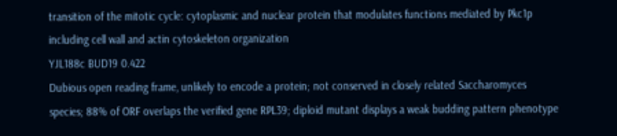transition of the mitotic cycle: cytoplasmic and nuclear protein that modulates functions mediated by Pkc1p including cell wall and actin cytoskeleton organization
YJL188c BUD19 0.422
Dubious open reading frame, unlikely to encode a protein; not conserved in closely related Saccharomyces species; 88% of ORF overlaps the verified gene RPL39; diploid mutant displays a weak budding pattern phenotype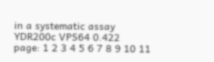in a systematic assay
YDR200c VPS64 0.422
page: 1 2 3 4 5 6 7 8 9 10 11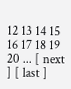12 13 14 15 16 17 18 19 20 ... [ next ] [ last ]